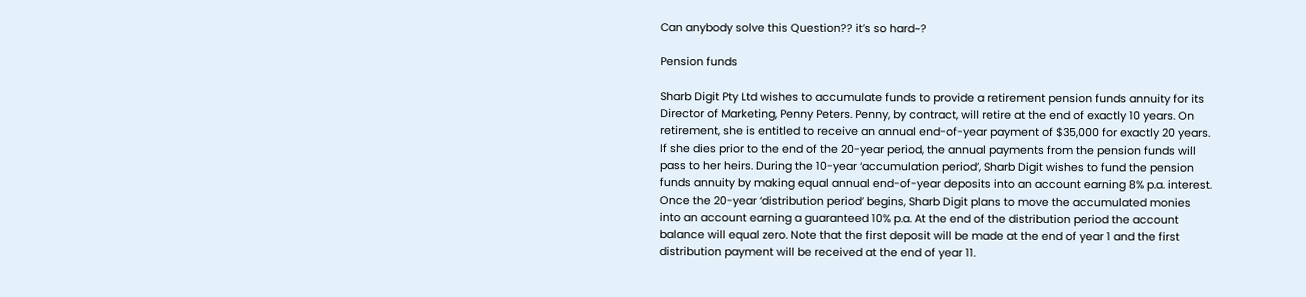Can anybody solve this Question?? it’s so hard~?

Pension funds

Sharb Digit Pty Ltd wishes to accumulate funds to provide a retirement pension funds annuity for its Director of Marketing, Penny Peters. Penny, by contract, will retire at the end of exactly 10 years. On retirement, she is entitled to receive an annual end-of-year payment of $35,000 for exactly 20 years. If she dies prior to the end of the 20-year period, the annual payments from the pension funds will pass to her heirs. During the 10-year ‘accumulation period’, Sharb Digit wishes to fund the pension funds annuity by making equal annual end-of-year deposits into an account earning 8% p.a. interest. Once the 20-year ‘distribution period’ begins, Sharb Digit plans to move the accumulated monies into an account earning a guaranteed 10% p.a. At the end of the distribution period the account balance will equal zero. Note that the first deposit will be made at the end of year 1 and the first distribution payment will be received at the end of year 11.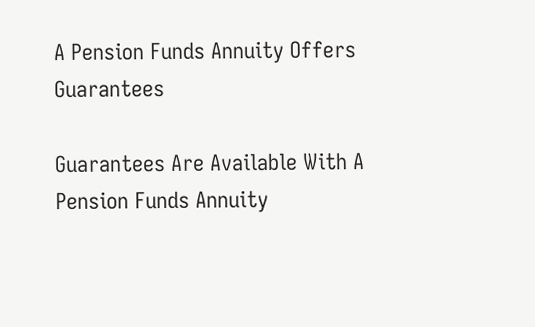A Pension Funds Annuity Offers Guarantees

Guarantees Are Available With A Pension Funds Annuity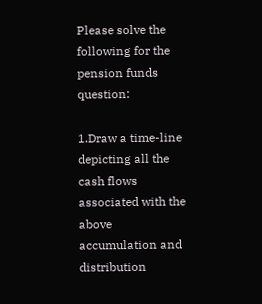Please solve the following for the pension funds question:

1.Draw a time-line depicting all the cash flows associated with the above accumulation and distribution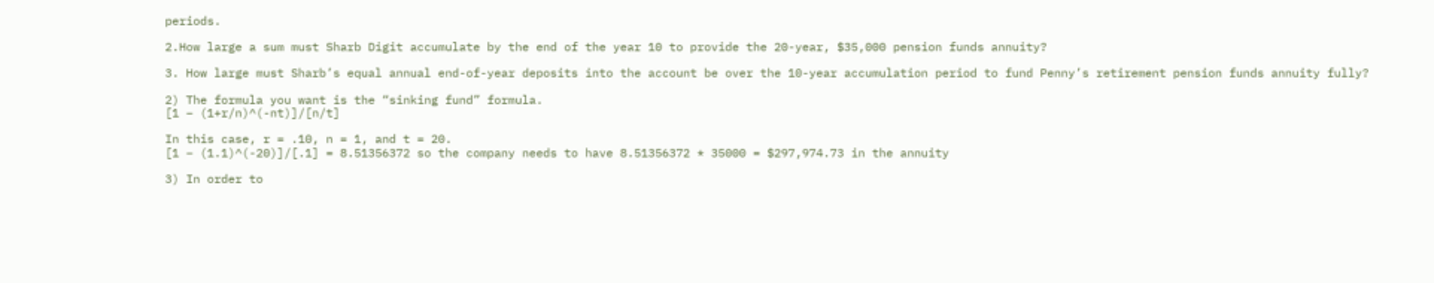periods.

2.How large a sum must Sharb Digit accumulate by the end of the year 10 to provide the 20-year, $35,000 pension funds annuity?

3. How large must Sharb’s equal annual end-of-year deposits into the account be over the 10-year accumulation period to fund Penny’s retirement pension funds annuity fully?

2) The formula you want is the “sinking fund” formula.
[1 – (1+r/n)^(-nt)]/[n/t]

In this case, r = .10, n = 1, and t = 20.
[1 – (1.1)^(-20)]/[.1] = 8.51356372 so the company needs to have 8.51356372 * 35000 = $297,974.73 in the annuity

3) In order to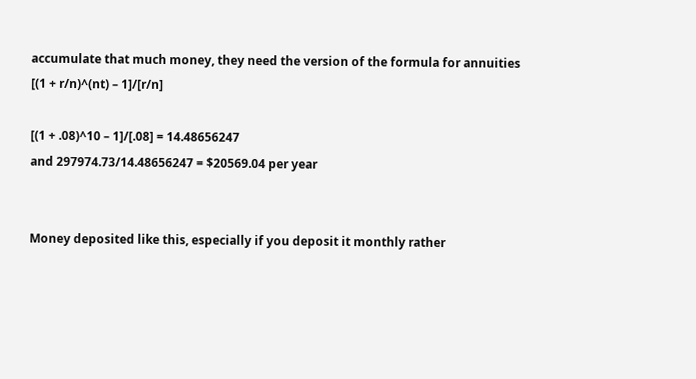accumulate that much money, they need the version of the formula for annuities
[(1 + r/n)^(nt) – 1]/[r/n]

[(1 + .08)^10 – 1]/[.08] = 14.48656247
and 297974.73/14.48656247 = $20569.04 per year


Money deposited like this, especially if you deposit it monthly rather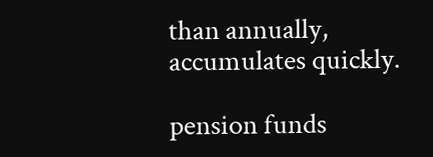than annually, accumulates quickly.

pension funds